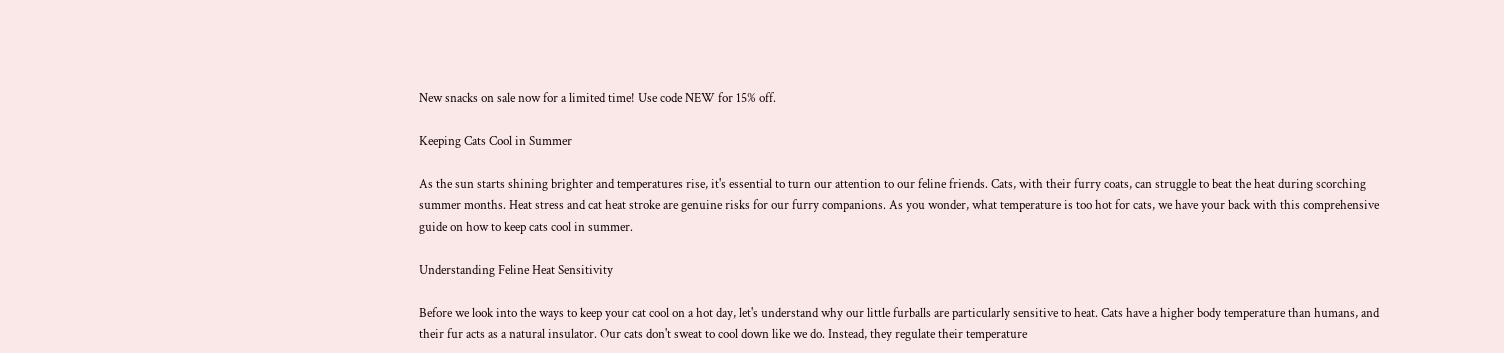New snacks on sale now for a limited time! Use code NEW for 15% off.

Keeping Cats Cool in Summer

As the sun starts shining brighter and temperatures rise, it's essential to turn our attention to our feline friends. Cats, with their furry coats, can struggle to beat the heat during scorching summer months. Heat stress and cat heat stroke are genuine risks for our furry companions. As you wonder, what temperature is too hot for cats, we have your back with this comprehensive guide on how to keep cats cool in summer.

Understanding Feline Heat Sensitivity

Before we look into the ways to keep your cat cool on a hot day, let's understand why our little furballs are particularly sensitive to heat. Cats have a higher body temperature than humans, and their fur acts as a natural insulator. Our cats don't sweat to cool down like we do. Instead, they regulate their temperature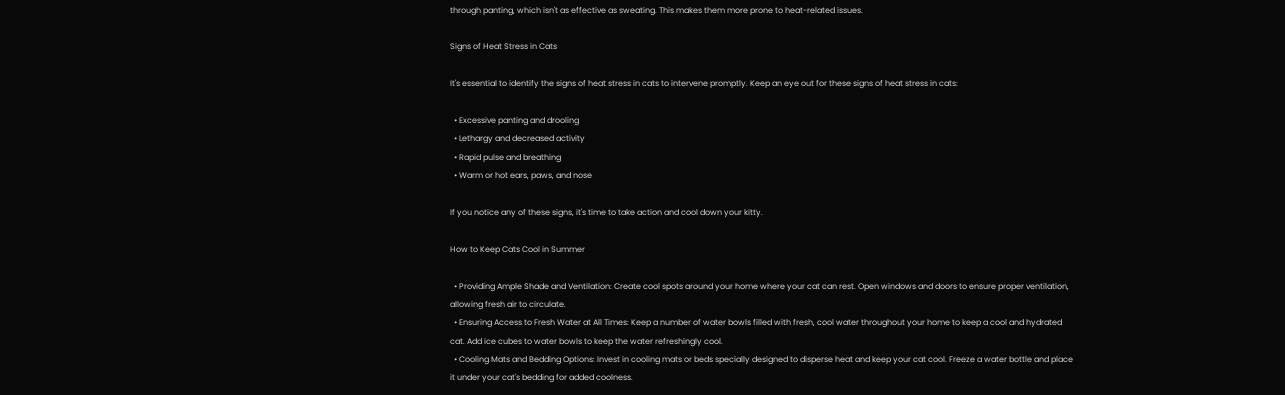through panting, which isn't as effective as sweating. This makes them more prone to heat-related issues.

Signs of Heat Stress in Cats

It's essential to identify the signs of heat stress in cats to intervene promptly. Keep an eye out for these signs of heat stress in cats:

  • Excessive panting and drooling
  • Lethargy and decreased activity
  • Rapid pulse and breathing
  • Warm or hot ears, paws, and nose

If you notice any of these signs, it's time to take action and cool down your kitty.

How to Keep Cats Cool in Summer

  • Providing Ample Shade and Ventilation: Create cool spots around your home where your cat can rest. Open windows and doors to ensure proper ventilation, allowing fresh air to circulate.
  • Ensuring Access to Fresh Water at All Times: Keep a number of water bowls filled with fresh, cool water throughout your home to keep a cool and hydrated cat. Add ice cubes to water bowls to keep the water refreshingly cool.
  • Cooling Mats and Bedding Options: Invest in cooling mats or beds specially designed to disperse heat and keep your cat cool. Freeze a water bottle and place it under your cat's bedding for added coolness.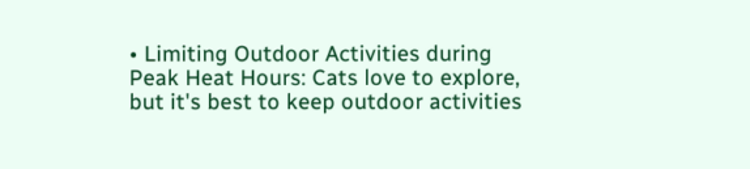• Limiting Outdoor Activities during Peak Heat Hours: Cats love to explore, but it's best to keep outdoor activities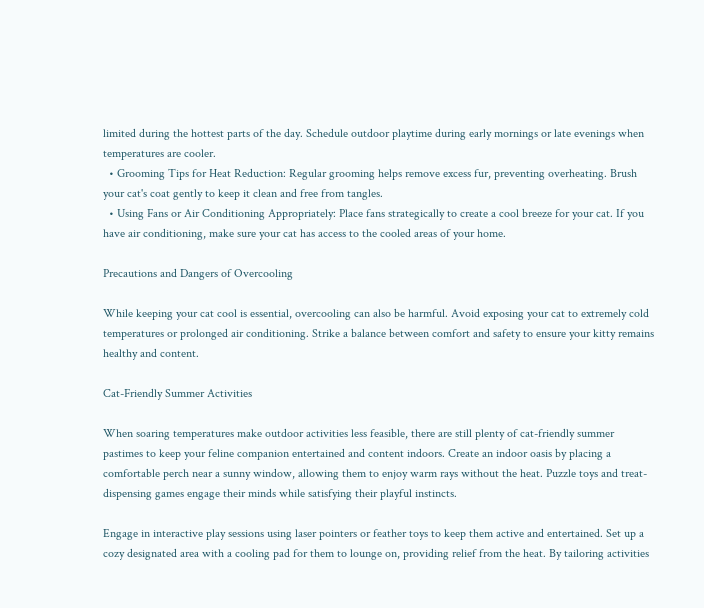limited during the hottest parts of the day. Schedule outdoor playtime during early mornings or late evenings when temperatures are cooler.
  • Grooming Tips for Heat Reduction: Regular grooming helps remove excess fur, preventing overheating. Brush your cat's coat gently to keep it clean and free from tangles.
  • Using Fans or Air Conditioning Appropriately: Place fans strategically to create a cool breeze for your cat. If you have air conditioning, make sure your cat has access to the cooled areas of your home.

Precautions and Dangers of Overcooling

While keeping your cat cool is essential, overcooling can also be harmful. Avoid exposing your cat to extremely cold temperatures or prolonged air conditioning. Strike a balance between comfort and safety to ensure your kitty remains healthy and content.

Cat-Friendly Summer Activities

When soaring temperatures make outdoor activities less feasible, there are still plenty of cat-friendly summer pastimes to keep your feline companion entertained and content indoors. Create an indoor oasis by placing a comfortable perch near a sunny window, allowing them to enjoy warm rays without the heat. Puzzle toys and treat-dispensing games engage their minds while satisfying their playful instincts.

Engage in interactive play sessions using laser pointers or feather toys to keep them active and entertained. Set up a cozy designated area with a cooling pad for them to lounge on, providing relief from the heat. By tailoring activities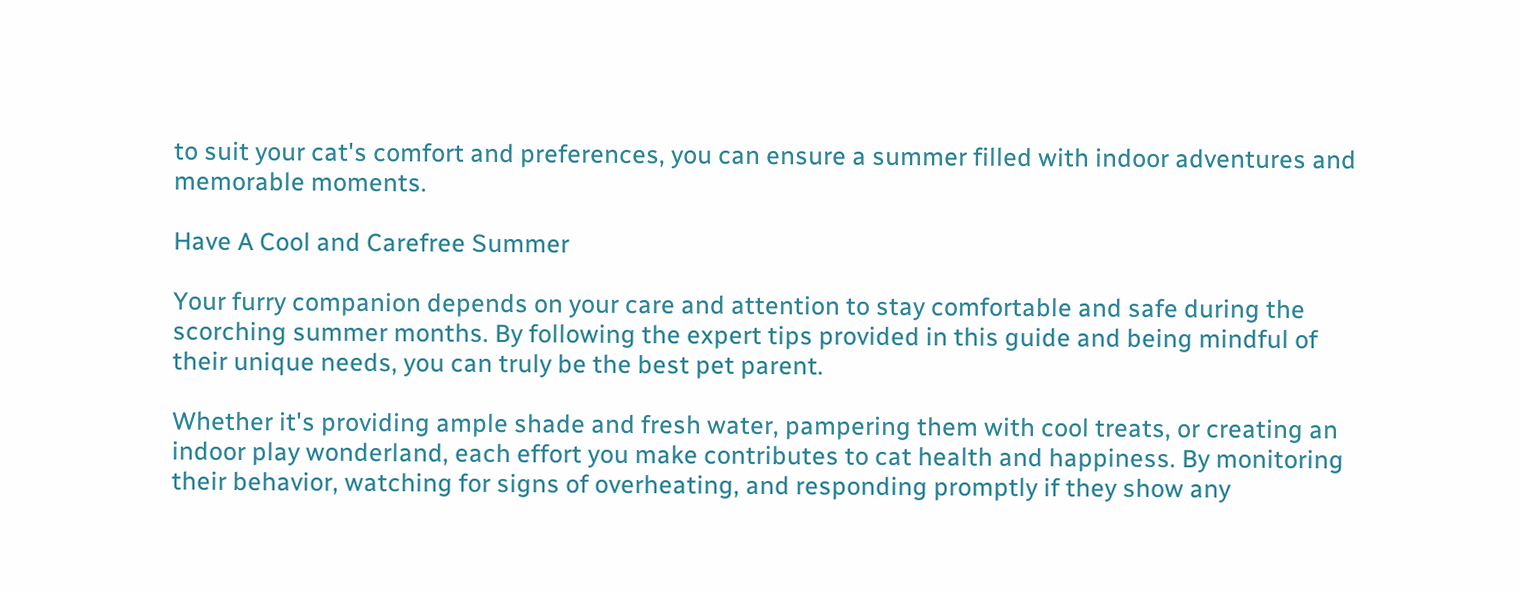to suit your cat's comfort and preferences, you can ensure a summer filled with indoor adventures and memorable moments.

Have A Cool and Carefree Summer

Your furry companion depends on your care and attention to stay comfortable and safe during the scorching summer months. By following the expert tips provided in this guide and being mindful of their unique needs, you can truly be the best pet parent.

Whether it's providing ample shade and fresh water, pampering them with cool treats, or creating an indoor play wonderland, each effort you make contributes to cat health and happiness. By monitoring their behavior, watching for signs of overheating, and responding promptly if they show any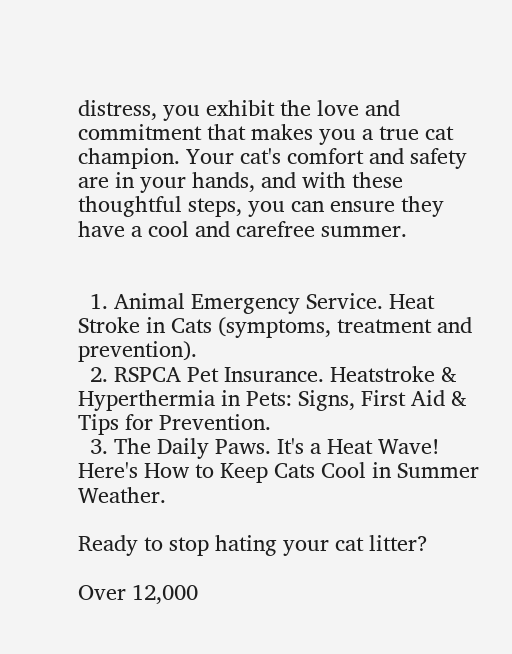distress, you exhibit the love and commitment that makes you a true cat champion. Your cat's comfort and safety are in your hands, and with these thoughtful steps, you can ensure they have a cool and carefree summer.


  1. Animal Emergency Service. Heat Stroke in Cats (symptoms, treatment and prevention).
  2. RSPCA Pet Insurance. Heatstroke & Hyperthermia in Pets: Signs, First Aid & Tips for Prevention.
  3. The Daily Paws. It's a Heat Wave! Here's How to Keep Cats Cool in Summer Weather.

Ready to stop hating your cat litter?

Over 12,000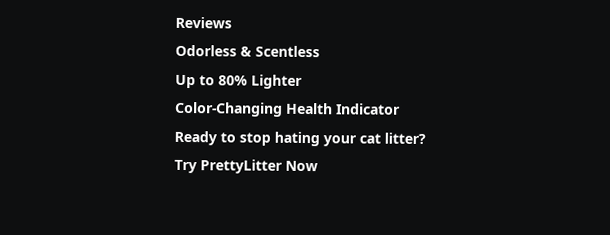Reviews
Odorless & Scentless
Up to 80% Lighter
Color-Changing Health Indicator
Ready to stop hating your cat litter?
Try PrettyLitter Now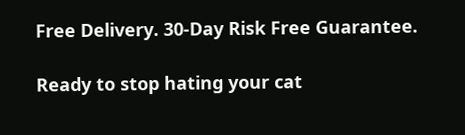Free Delivery. 30-Day Risk Free Guarantee.

Ready to stop hating your cat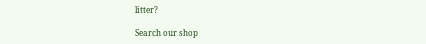litter?

Search our shop